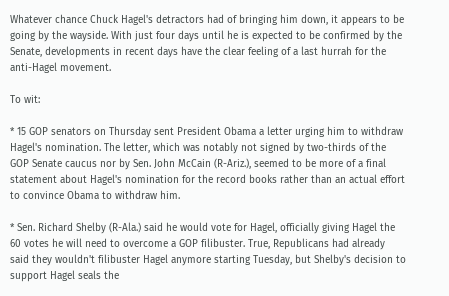Whatever chance Chuck Hagel's detractors had of bringing him down, it appears to be going by the wayside. With just four days until he is expected to be confirmed by the Senate, developments in recent days have the clear feeling of a last hurrah for the anti-Hagel movement.

To wit:

* 15 GOP senators on Thursday sent President Obama a letter urging him to withdraw Hagel's nomination. The letter, which was notably not signed by two-thirds of the GOP Senate caucus nor by Sen. John McCain (R-Ariz.), seemed to be more of a final statement about Hagel's nomination for the record books rather than an actual effort to convince Obama to withdraw him.

* Sen. Richard Shelby (R-Ala.) said he would vote for Hagel, officially giving Hagel the 60 votes he will need to overcome a GOP filibuster. True, Republicans had already said they wouldn't filibuster Hagel anymore starting Tuesday, but Shelby's decision to support Hagel seals the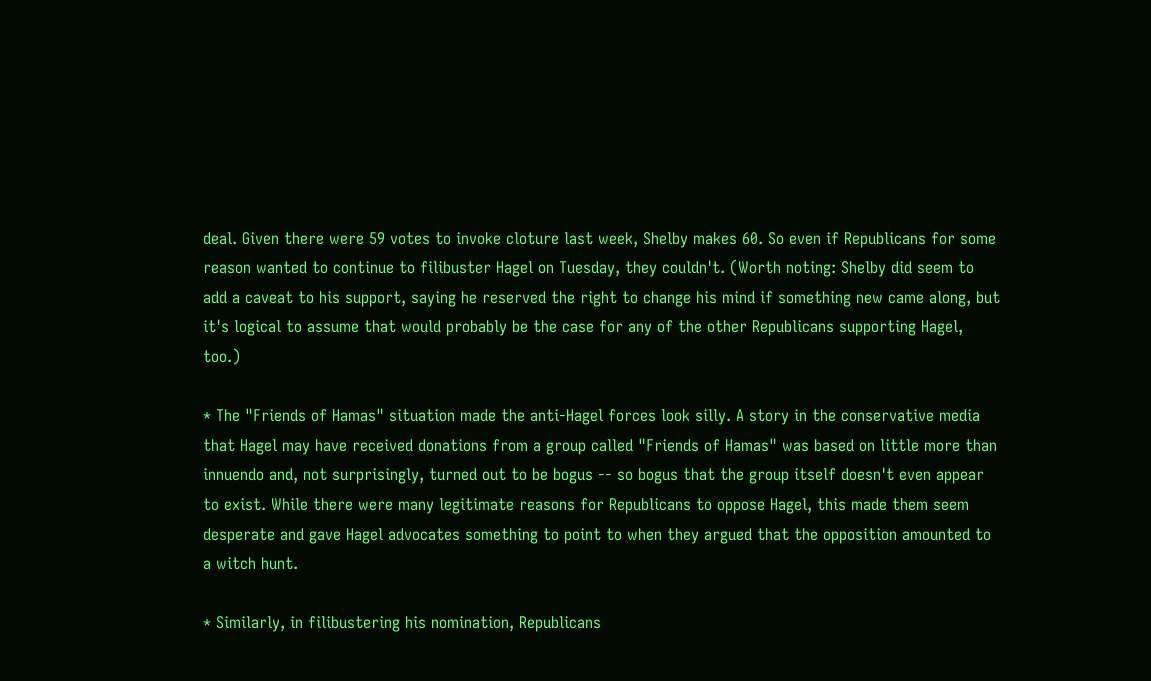deal. Given there were 59 votes to invoke cloture last week, Shelby makes 60. So even if Republicans for some reason wanted to continue to filibuster Hagel on Tuesday, they couldn't. (Worth noting: Shelby did seem to add a caveat to his support, saying he reserved the right to change his mind if something new came along, but it's logical to assume that would probably be the case for any of the other Republicans supporting Hagel, too.)

* The "Friends of Hamas" situation made the anti-Hagel forces look silly. A story in the conservative media that Hagel may have received donations from a group called "Friends of Hamas" was based on little more than innuendo and, not surprisingly, turned out to be bogus -- so bogus that the group itself doesn't even appear to exist. While there were many legitimate reasons for Republicans to oppose Hagel, this made them seem desperate and gave Hagel advocates something to point to when they argued that the opposition amounted to a witch hunt.

* Similarly, in filibustering his nomination, Republicans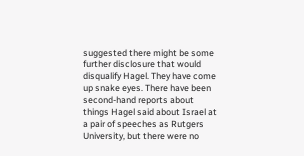suggested there might be some further disclosure that would disqualify Hagel. They have come up snake eyes. There have been second-hand reports about things Hagel said about Israel at a pair of speeches as Rutgers University, but there were no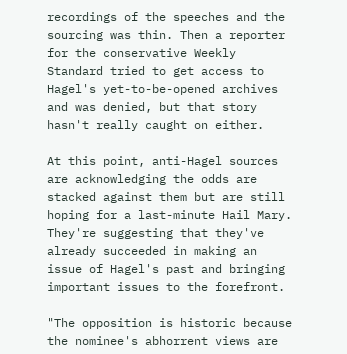recordings of the speeches and the sourcing was thin. Then a reporter for the conservative Weekly Standard tried to get access to Hagel's yet-to-be-opened archives and was denied, but that story hasn't really caught on either.

At this point, anti-Hagel sources are acknowledging the odds are stacked against them but are still hoping for a last-minute Hail Mary. They're suggesting that they've already succeeded in making an issue of Hagel's past and bringing important issues to the forefront.

"The opposition is historic because the nominee's abhorrent views are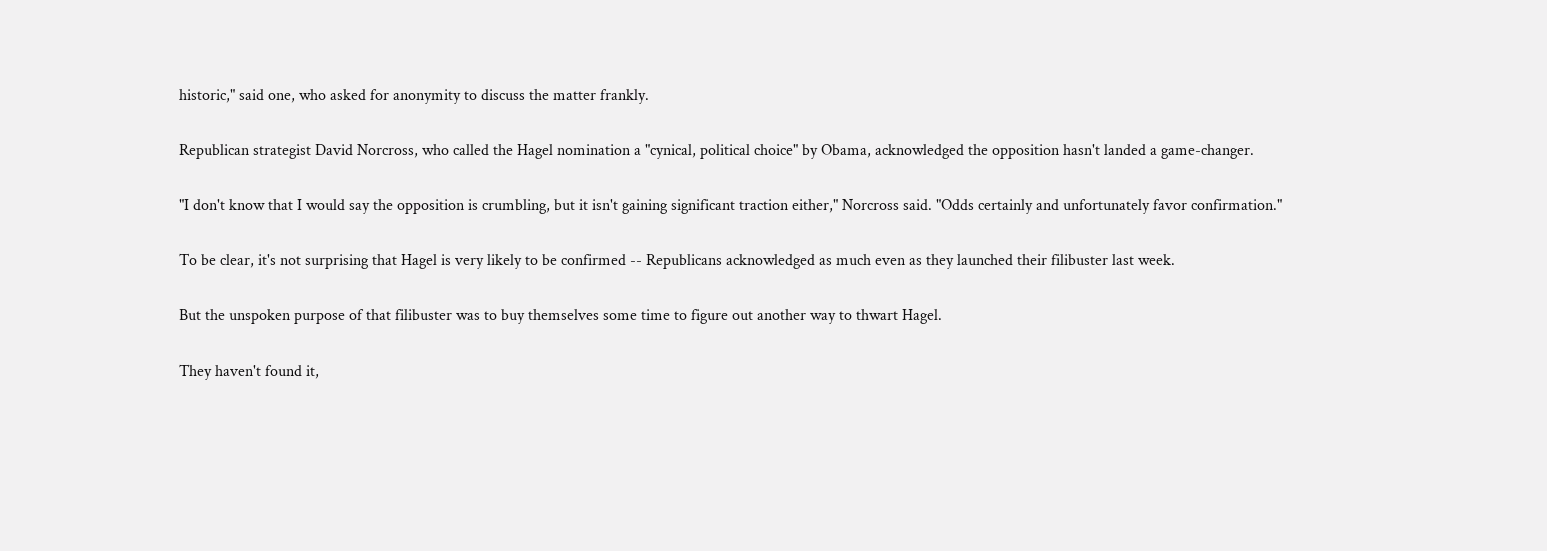historic," said one, who asked for anonymity to discuss the matter frankly.

Republican strategist David Norcross, who called the Hagel nomination a "cynical, political choice" by Obama, acknowledged the opposition hasn't landed a game-changer.

"I don't know that I would say the opposition is crumbling, but it isn't gaining significant traction either," Norcross said. "Odds certainly and unfortunately favor confirmation."

To be clear, it's not surprising that Hagel is very likely to be confirmed -- Republicans acknowledged as much even as they launched their filibuster last week.

But the unspoken purpose of that filibuster was to buy themselves some time to figure out another way to thwart Hagel.

They haven't found it,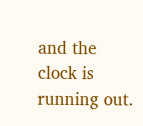and the clock is running out.